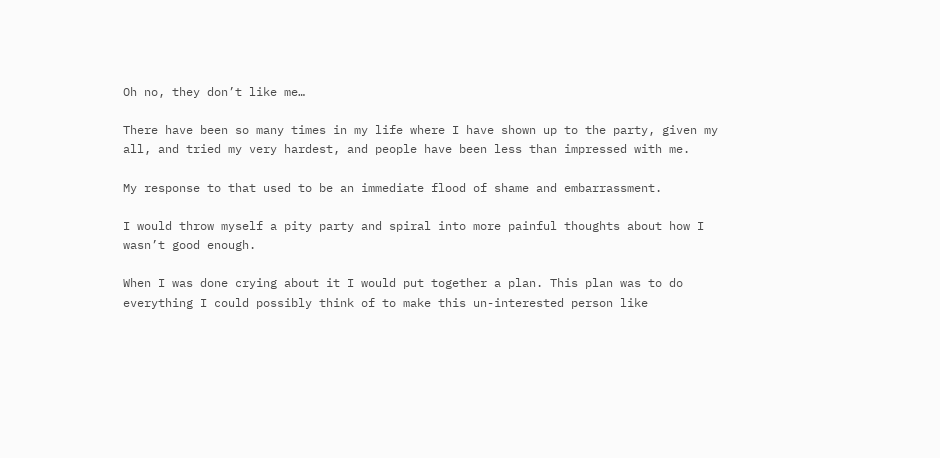Oh no, they don’t like me…

There have been so many times in my life where I have shown up to the party, given my all, and tried my very hardest, and people have been less than impressed with me.

My response to that used to be an immediate flood of shame and embarrassment.

I would throw myself a pity party and spiral into more painful thoughts about how I wasn’t good enough.

When I was done crying about it I would put together a plan. This plan was to do everything I could possibly think of to make this un-interested person like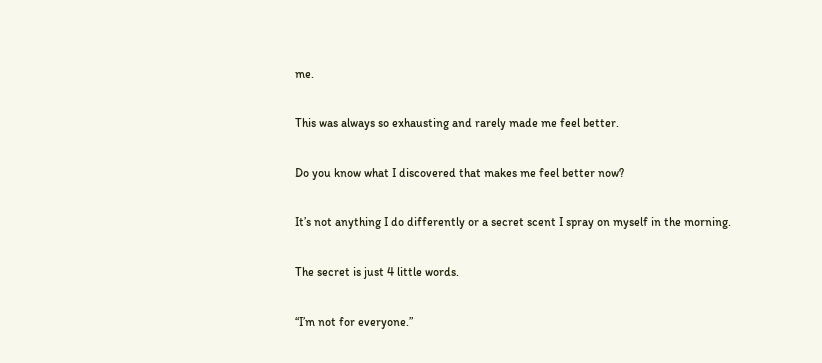me.

This was always so exhausting and rarely made me feel better.

Do you know what I discovered that makes me feel better now?

It’s not anything I do differently or a secret scent I spray on myself in the morning.

The secret is just 4 little words.

“I’m not for everyone.”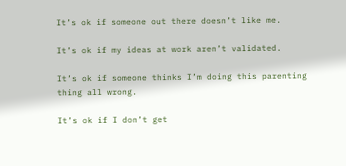It’s ok if someone out there doesn’t like me.

It’s ok if my ideas at work aren’t validated.

It’s ok if someone thinks I’m doing this parenting thing all wrong.

It’s ok if I don’t get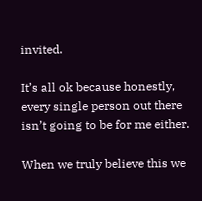invited.

It’s all ok because honestly, every single person out there isn’t going to be for me either.

When we truly believe this we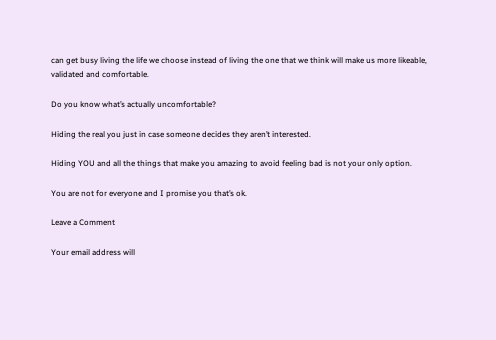can get busy living the life we choose instead of living the one that we think will make us more likeable, validated and comfortable.

Do you know what’s actually uncomfortable?

Hiding the real you just in case someone decides they aren’t interested.

Hiding YOU and all the things that make you amazing to avoid feeling bad is not your only option.

You are not for everyone and I promise you that’s ok.

Leave a Comment

Your email address will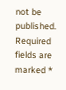not be published. Required fields are marked *